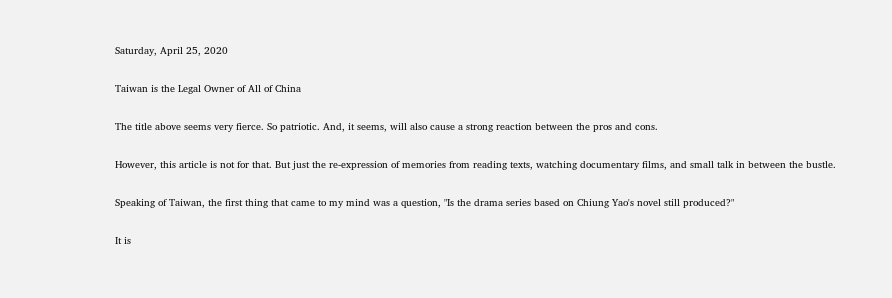Saturday, April 25, 2020

Taiwan is the Legal Owner of All of China

The title above seems very fierce. So patriotic. And, it seems, will also cause a strong reaction between the pros and cons.

However, this article is not for that. But just the re-expression of memories from reading texts, watching documentary films, and small talk in between the bustle.

Speaking of Taiwan, the first thing that came to my mind was a question, "Is the drama series based on Chiung Yao's novel still produced?"

It is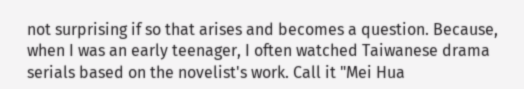not surprising if so that arises and becomes a question. Because, when I was an early teenager, I often watched Taiwanese drama serials based on the novelist's work. Call it "Mei Hua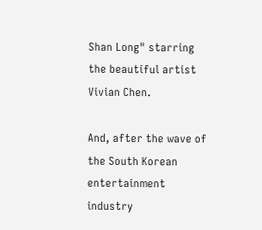Shan Long" starring the beautiful artist Vivian Chen.

And, after the wave of the South Korean entertainment industry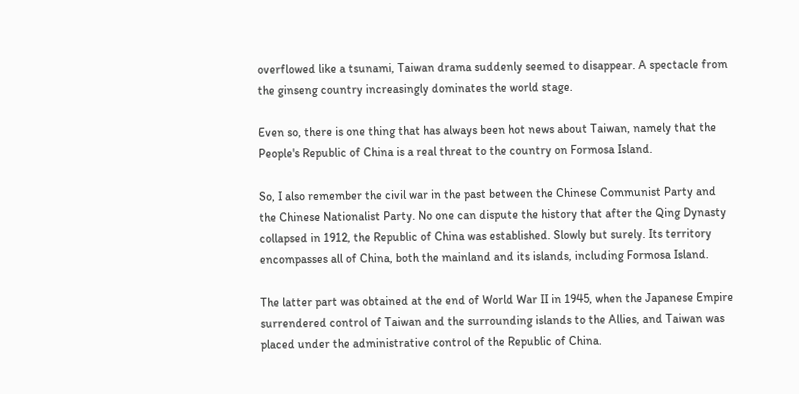overflowed like a tsunami, Taiwan drama suddenly seemed to disappear. A spectacle from the ginseng country increasingly dominates the world stage.

Even so, there is one thing that has always been hot news about Taiwan, namely that the People's Republic of China is a real threat to the country on Formosa Island.

So, I also remember the civil war in the past between the Chinese Communist Party and the Chinese Nationalist Party. No one can dispute the history that after the Qing Dynasty collapsed in 1912, the Republic of China was established. Slowly but surely. Its territory encompasses all of China, both the mainland and its islands, including Formosa Island.

The latter part was obtained at the end of World War II in 1945, when the Japanese Empire surrendered control of Taiwan and the surrounding islands to the Allies, and Taiwan was placed under the administrative control of the Republic of China.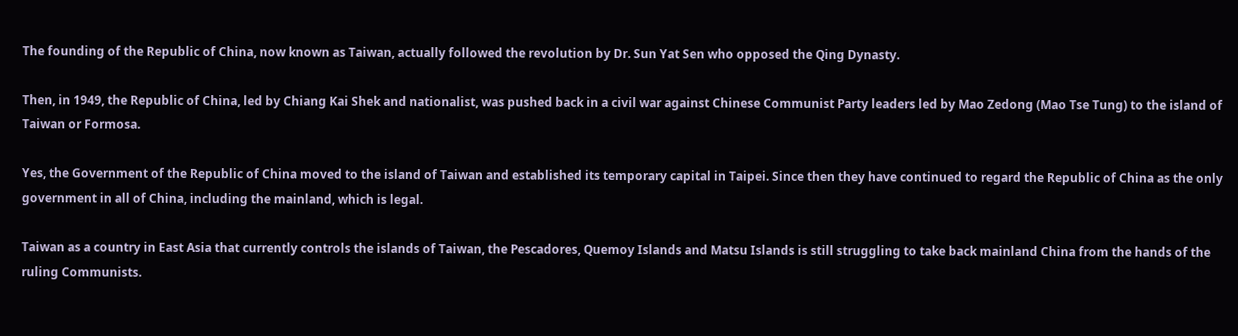The founding of the Republic of China, now known as Taiwan, actually followed the revolution by Dr. Sun Yat Sen who opposed the Qing Dynasty.

Then, in 1949, the Republic of China, led by Chiang Kai Shek and nationalist, was pushed back in a civil war against Chinese Communist Party leaders led by Mao Zedong (Mao Tse Tung) to the island of Taiwan or Formosa.

Yes, the Government of the Republic of China moved to the island of Taiwan and established its temporary capital in Taipei. Since then they have continued to regard the Republic of China as the only government in all of China, including the mainland, which is legal.

Taiwan as a country in East Asia that currently controls the islands of Taiwan, the Pescadores, Quemoy Islands and Matsu Islands is still struggling to take back mainland China from the hands of the ruling Communists.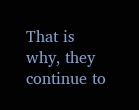That is why, they continue to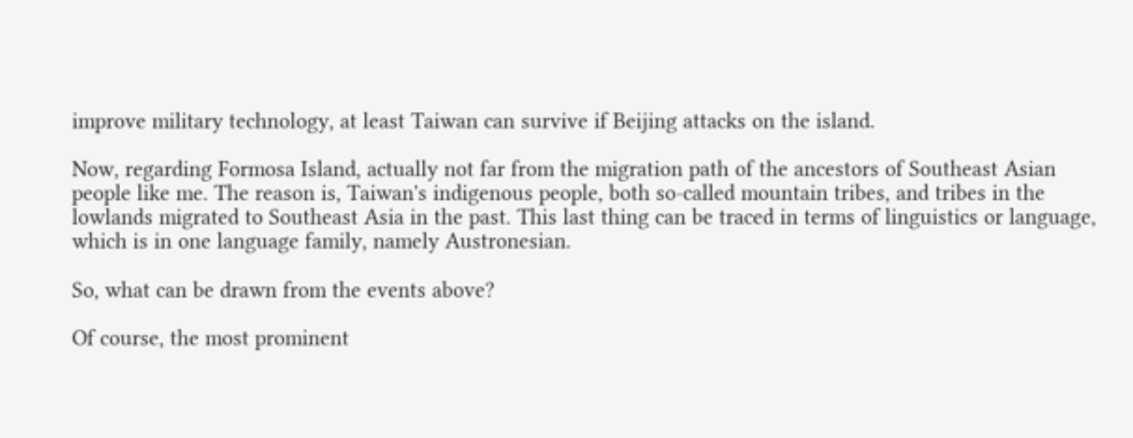improve military technology, at least Taiwan can survive if Beijing attacks on the island.

Now, regarding Formosa Island, actually not far from the migration path of the ancestors of Southeast Asian people like me. The reason is, Taiwan's indigenous people, both so-called mountain tribes, and tribes in the lowlands migrated to Southeast Asia in the past. This last thing can be traced in terms of linguistics or language, which is in one language family, namely Austronesian.

So, what can be drawn from the events above?

Of course, the most prominent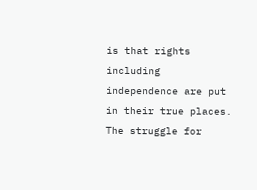is that rights including independence are put in their true places. The struggle for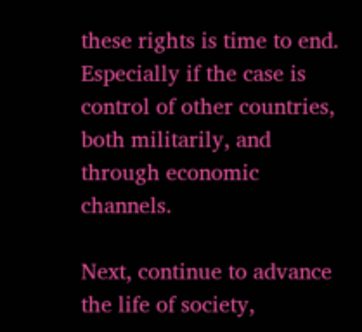these rights is time to end. Especially if the case is control of other countries, both militarily, and through economic channels.

Next, continue to advance the life of society,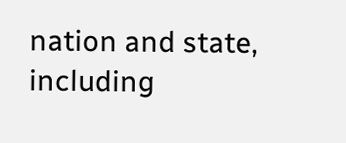nation and state, including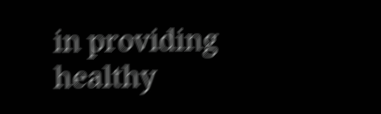in providing healthy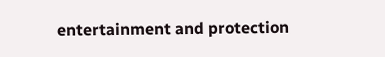entertainment and protection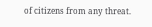of citizens from any threat.